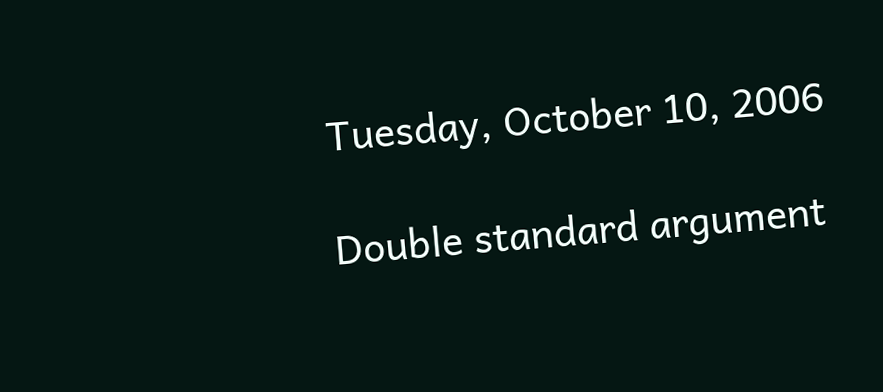Tuesday, October 10, 2006

Double standard argument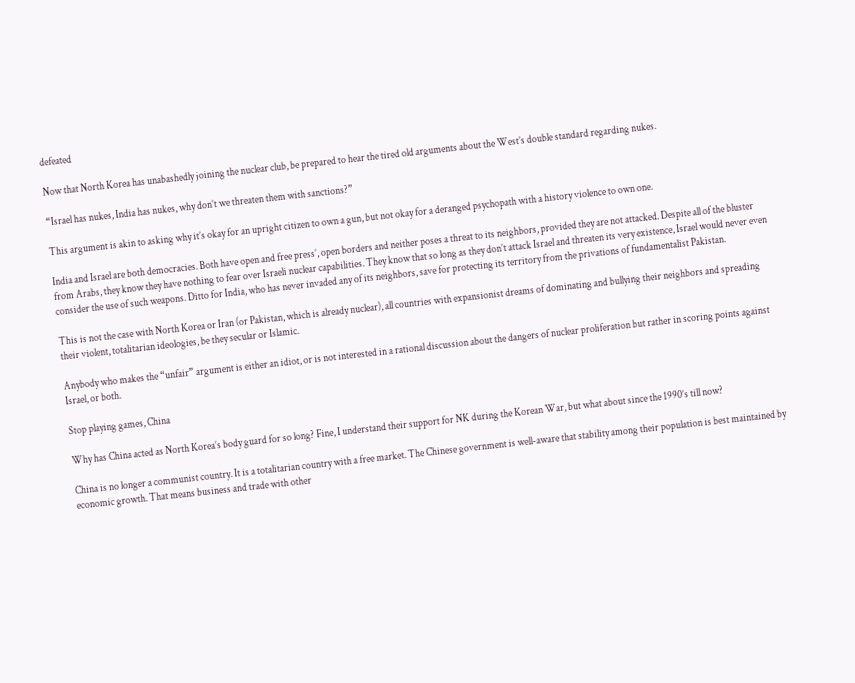defeated

Now that North Korea has unabashedly joining the nuclear club, be prepared to hear the tired old arguments about the West’s double standard regarding nukes.

“Israel has nukes, India has nukes, why don’t we threaten them with sanctions?”

This argument is akin to asking why it’s okay for an upright citizen to own a gun, but not okay for a deranged psychopath with a history violence to own one.

India and Israel are both democracies. Both have open and free press’, open borders and neither poses a threat to its neighbors, provided they are not attacked. Despite all of the bluster from Arabs, they know they have nothing to fear over Israeli nuclear capabilities. They know that so long as they don’t attack Israel and threaten its very existence, Israel would never even consider the use of such weapons. Ditto for India, who has never invaded any of its neighbors, save for protecting its territory from the privations of fundamentalist Pakistan.

This is not the case with North Korea or Iran (or Pakistan, which is already nuclear), all countries with expansionist dreams of dominating and bullying their neighbors and spreading their violent, totalitarian ideologies, be they secular or Islamic.

Anybody who makes the “unfair” argument is either an idiot, or is not interested in a rational discussion about the dangers of nuclear proliferation but rather in scoring points against Israel, or both.

Stop playing games, China

Why has China acted as North Korea’s body guard for so long? Fine, I understand their support for NK during the Korean War, but what about since the 1990’s till now?

China is no longer a communist country. It is a totalitarian country with a free market. The Chinese government is well-aware that stability among their population is best maintained by economic growth. That means business and trade with other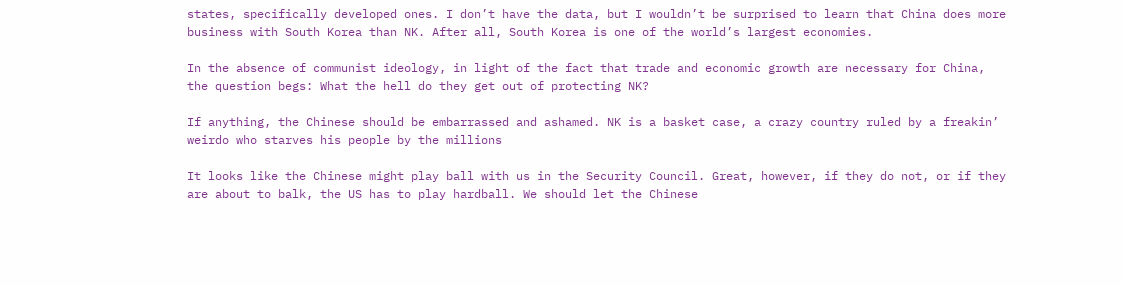states, specifically developed ones. I don’t have the data, but I wouldn’t be surprised to learn that China does more business with South Korea than NK. After all, South Korea is one of the world’s largest economies.

In the absence of communist ideology, in light of the fact that trade and economic growth are necessary for China, the question begs: What the hell do they get out of protecting NK?

If anything, the Chinese should be embarrassed and ashamed. NK is a basket case, a crazy country ruled by a freakin’ weirdo who starves his people by the millions

It looks like the Chinese might play ball with us in the Security Council. Great, however, if they do not, or if they are about to balk, the US has to play hardball. We should let the Chinese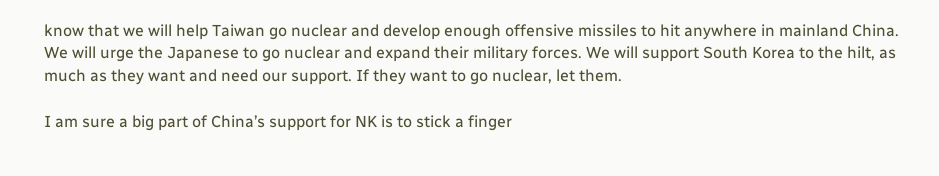know that we will help Taiwan go nuclear and develop enough offensive missiles to hit anywhere in mainland China. We will urge the Japanese to go nuclear and expand their military forces. We will support South Korea to the hilt, as much as they want and need our support. If they want to go nuclear, let them.

I am sure a big part of China’s support for NK is to stick a finger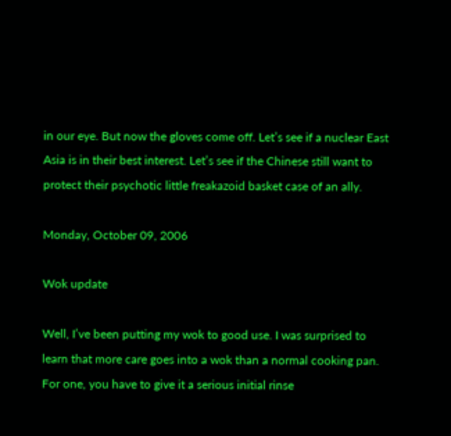in our eye. But now the gloves come off. Let’s see if a nuclear East Asia is in their best interest. Let’s see if the Chinese still want to protect their psychotic little freakazoid basket case of an ally.

Monday, October 09, 2006

Wok update

Well, I’ve been putting my wok to good use. I was surprised to learn that more care goes into a wok than a normal cooking pan. For one, you have to give it a serious initial rinse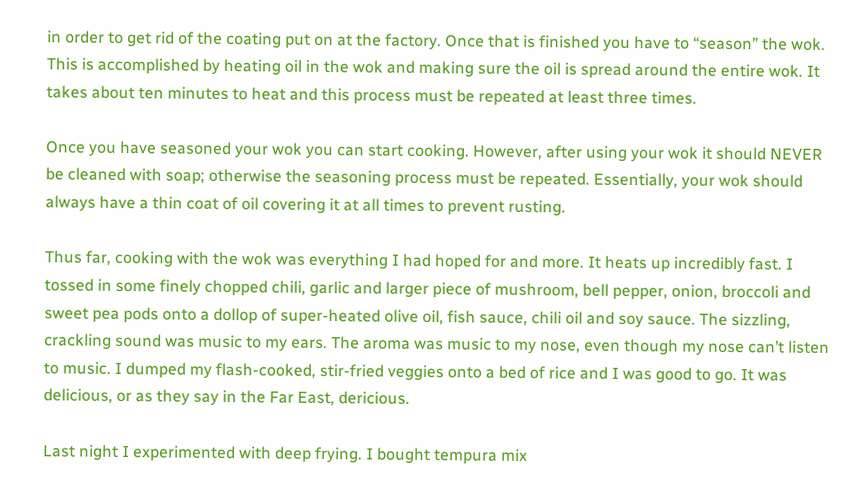in order to get rid of the coating put on at the factory. Once that is finished you have to “season” the wok. This is accomplished by heating oil in the wok and making sure the oil is spread around the entire wok. It takes about ten minutes to heat and this process must be repeated at least three times.

Once you have seasoned your wok you can start cooking. However, after using your wok it should NEVER be cleaned with soap; otherwise the seasoning process must be repeated. Essentially, your wok should always have a thin coat of oil covering it at all times to prevent rusting.

Thus far, cooking with the wok was everything I had hoped for and more. It heats up incredibly fast. I tossed in some finely chopped chili, garlic and larger piece of mushroom, bell pepper, onion, broccoli and sweet pea pods onto a dollop of super-heated olive oil, fish sauce, chili oil and soy sauce. The sizzling, crackling sound was music to my ears. The aroma was music to my nose, even though my nose can’t listen to music. I dumped my flash-cooked, stir-fried veggies onto a bed of rice and I was good to go. It was delicious, or as they say in the Far East, dericious.

Last night I experimented with deep frying. I bought tempura mix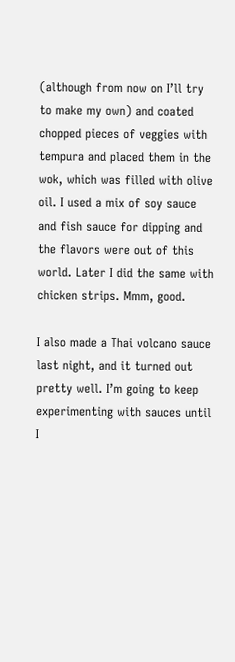(although from now on I’ll try to make my own) and coated chopped pieces of veggies with tempura and placed them in the wok, which was filled with olive oil. I used a mix of soy sauce and fish sauce for dipping and the flavors were out of this world. Later I did the same with chicken strips. Mmm, good.

I also made a Thai volcano sauce last night, and it turned out pretty well. I’m going to keep experimenting with sauces until I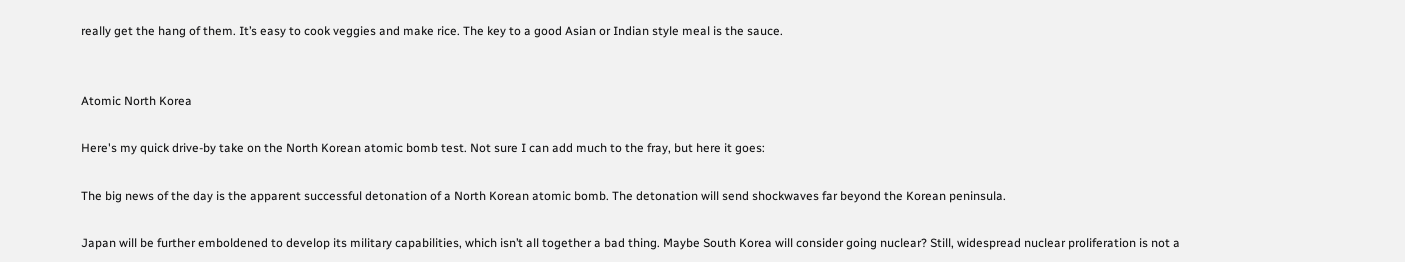really get the hang of them. It’s easy to cook veggies and make rice. The key to a good Asian or Indian style meal is the sauce.


Atomic North Korea

Here's my quick drive-by take on the North Korean atomic bomb test. Not sure I can add much to the fray, but here it goes:

The big news of the day is the apparent successful detonation of a North Korean atomic bomb. The detonation will send shockwaves far beyond the Korean peninsula.

Japan will be further emboldened to develop its military capabilities, which isn’t all together a bad thing. Maybe South Korea will consider going nuclear? Still, widespread nuclear proliferation is not a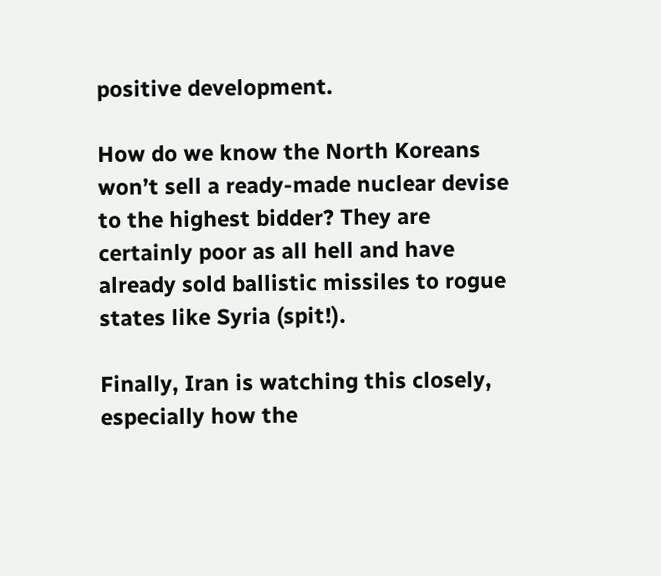positive development.

How do we know the North Koreans won’t sell a ready-made nuclear devise to the highest bidder? They are certainly poor as all hell and have already sold ballistic missiles to rogue states like Syria (spit!).

Finally, Iran is watching this closely, especially how the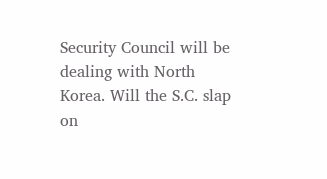Security Council will be dealing with North Korea. Will the S.C. slap on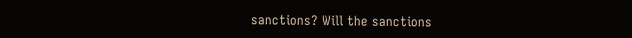sanctions? Will the sanctions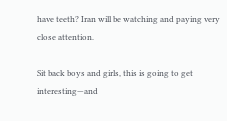have teeth? Iran will be watching and paying very close attention.

Sit back boys and girls, this is going to get interesting—and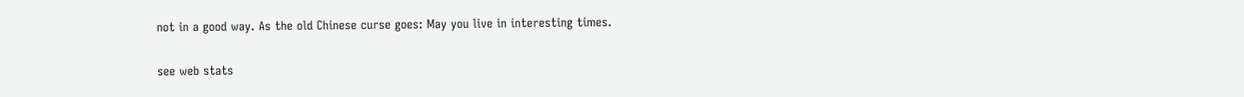not in a good way. As the old Chinese curse goes: May you live in interesting times.

see web stats